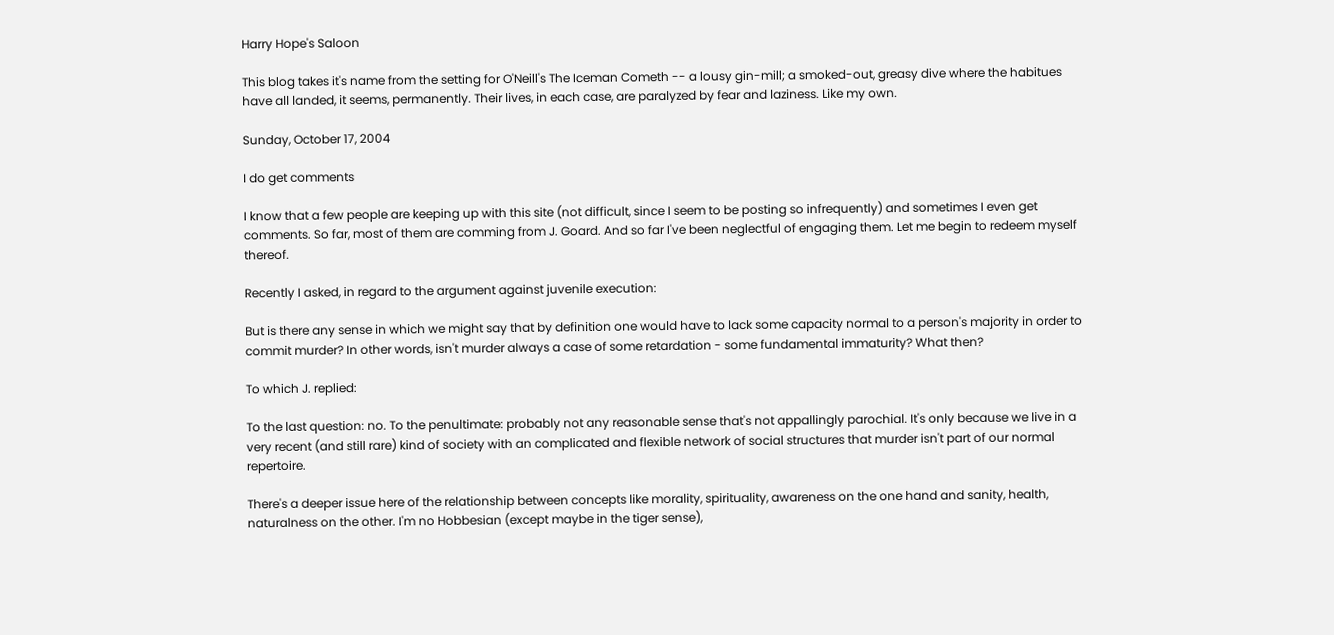Harry Hope's Saloon

This blog takes it's name from the setting for O'Neill's The Iceman Cometh -- a lousy gin-mill; a smoked-out, greasy dive where the habitues have all landed, it seems, permanently. Their lives, in each case, are paralyzed by fear and laziness. Like my own.

Sunday, October 17, 2004

I do get comments

I know that a few people are keeping up with this site (not difficult, since I seem to be posting so infrequently) and sometimes I even get comments. So far, most of them are comming from J. Goard. And so far I've been neglectful of engaging them. Let me begin to redeem myself thereof.

Recently I asked, in regard to the argument against juvenile execution:

But is there any sense in which we might say that by definition one would have to lack some capacity normal to a person's majority in order to commit murder? In other words, isn't murder always a case of some retardation - some fundamental immaturity? What then?

To which J. replied:

To the last question: no. To the penultimate: probably not any reasonable sense that's not appallingly parochial. It's only because we live in a very recent (and still rare) kind of society with an complicated and flexible network of social structures that murder isn't part of our normal repertoire.

There's a deeper issue here of the relationship between concepts like morality, spirituality, awareness on the one hand and sanity, health, naturalness on the other. I'm no Hobbesian (except maybe in the tiger sense),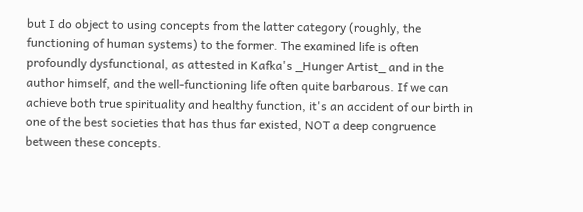but I do object to using concepts from the latter category (roughly, the functioning of human systems) to the former. The examined life is often profoundly dysfunctional, as attested in Kafka's _Hunger Artist_ and in the author himself, and the well-functioning life often quite barbarous. If we can achieve both true spirituality and healthy function, it's an accident of our birth in one of the best societies that has thus far existed, NOT a deep congruence between these concepts.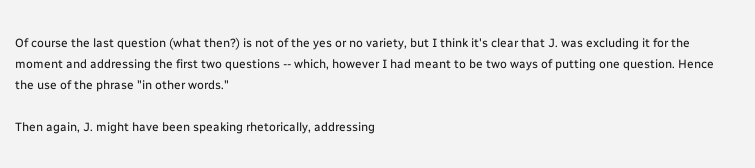Of course the last question (what then?) is not of the yes or no variety, but I think it's clear that J. was excluding it for the moment and addressing the first two questions -- which, however I had meant to be two ways of putting one question. Hence the use of the phrase "in other words."

Then again, J. might have been speaking rhetorically, addressing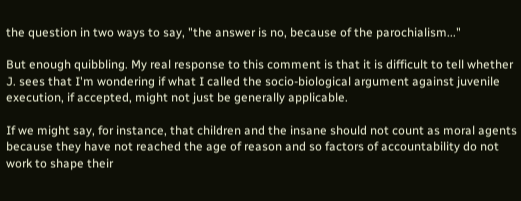the question in two ways to say, "the answer is no, because of the parochialism..."

But enough quibbling. My real response to this comment is that it is difficult to tell whether J. sees that I'm wondering if what I called the socio-biological argument against juvenile execution, if accepted, might not just be generally applicable.

If we might say, for instance, that children and the insane should not count as moral agents because they have not reached the age of reason and so factors of accountability do not work to shape their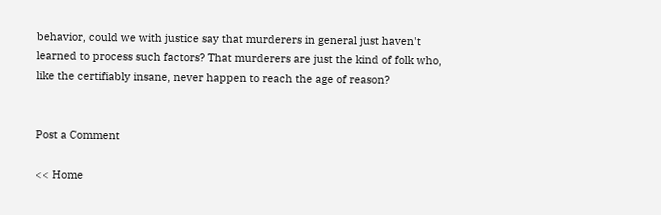behavior, could we with justice say that murderers in general just haven't learned to process such factors? That murderers are just the kind of folk who, like the certifiably insane, never happen to reach the age of reason?


Post a Comment

<< Home